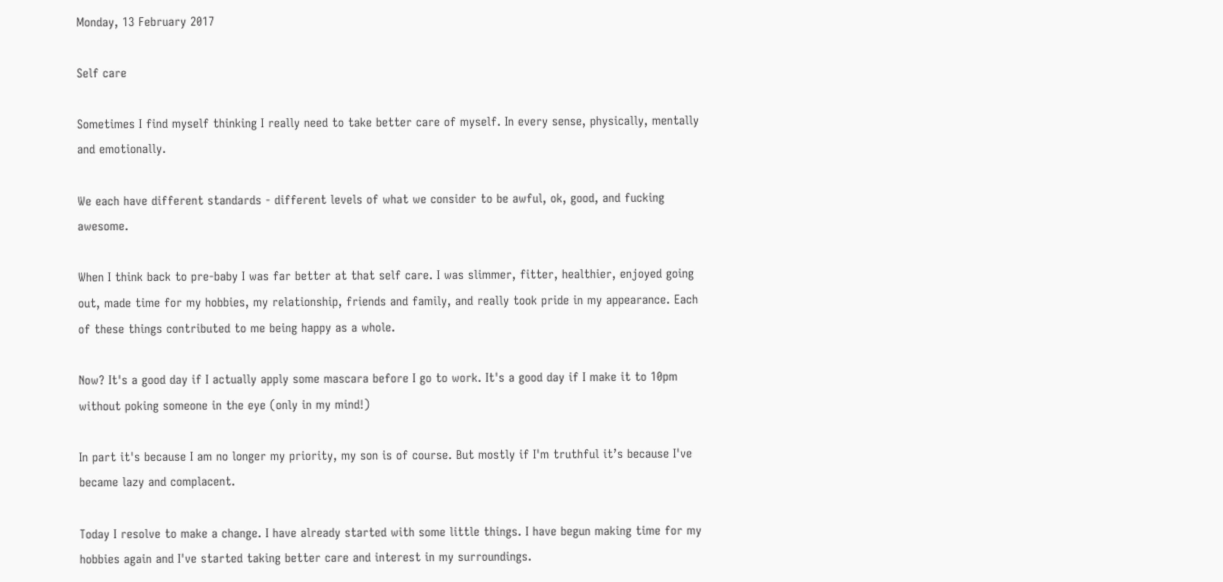Monday, 13 February 2017

Self care

Sometimes I find myself thinking I really need to take better care of myself. In every sense, physically, mentally and emotionally.

We each have different standards - different levels of what we consider to be awful, ok, good, and fucking awesome.

When I think back to pre-baby I was far better at that self care. I was slimmer, fitter, healthier, enjoyed going out, made time for my hobbies, my relationship, friends and family, and really took pride in my appearance. Each of these things contributed to me being happy as a whole.

Now? It's a good day if I actually apply some mascara before I go to work. It's a good day if I make it to 10pm without poking someone in the eye (only in my mind!)

In part it's because I am no longer my priority, my son is of course. But mostly if I'm truthful it’s because I've became lazy and complacent.

Today I resolve to make a change. I have already started with some little things. I have begun making time for my hobbies again and I've started taking better care and interest in my surroundings.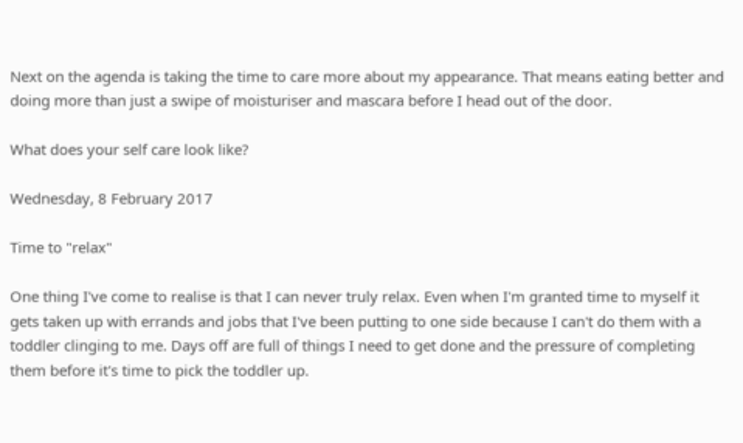Next on the agenda is taking the time to care more about my appearance. That means eating better and doing more than just a swipe of moisturiser and mascara before I head out of the door.

What does your self care look like?

Wednesday, 8 February 2017

Time to "relax"

One thing I've come to realise is that I can never truly relax. Even when I'm granted time to myself it gets taken up with errands and jobs that I've been putting to one side because I can't do them with a toddler clinging to me. Days off are full of things I need to get done and the pressure of completing them before it's time to pick the toddler up.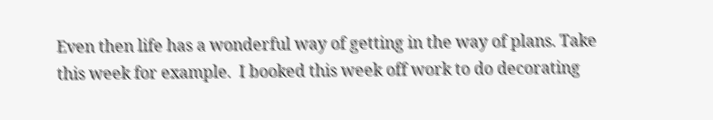Even then life has a wonderful way of getting in the way of plans. Take this week for example.  I booked this week off work to do decorating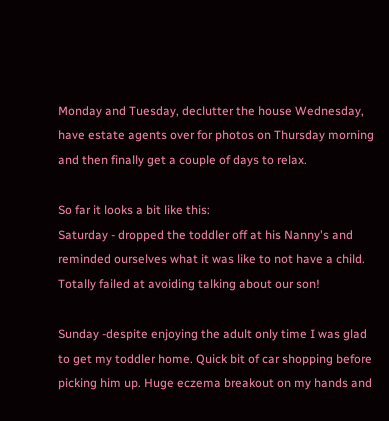Monday and Tuesday, declutter the house Wednesday, have estate agents over for photos on Thursday morning and then finally get a couple of days to relax.

So far it looks a bit like this:
Saturday - dropped the toddler off at his Nanny's and reminded ourselves what it was like to not have a child. Totally failed at avoiding talking about our son!

Sunday -despite enjoying the adult only time I was glad to get my toddler home. Quick bit of car shopping before picking him up. Huge eczema breakout on my hands and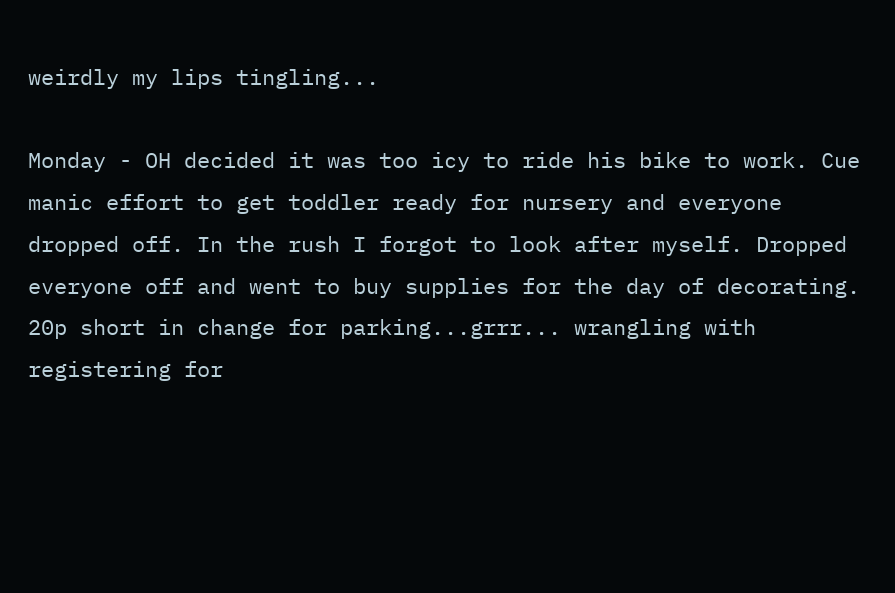weirdly my lips tingling...

Monday - OH decided it was too icy to ride his bike to work. Cue manic effort to get toddler ready for nursery and everyone dropped off. In the rush I forgot to look after myself. Dropped everyone off and went to buy supplies for the day of decorating. 20p short in change for parking...grrr... wrangling with registering for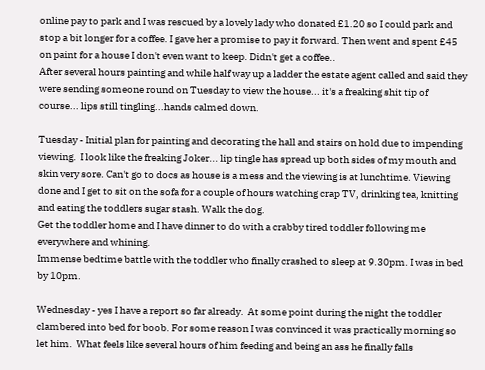online pay to park and I was rescued by a lovely lady who donated £1.20 so I could park and stop a bit longer for a coffee. I gave her a promise to pay it forward. Then went and spent £45 on paint for a house I don't even want to keep. Didn't get a coffee..
After several hours painting and while half way up a ladder the estate agent called and said they were sending someone round on Tuesday to view the house... it's a freaking shit tip of course... lips still tingling...hands calmed down.

Tuesday - Initial plan for painting and decorating the hall and stairs on hold due to impending viewing.  I look like the freaking Joker... lip tingle has spread up both sides of my mouth and skin very sore. Can't go to docs as house is a mess and the viewing is at lunchtime. Viewing done and I get to sit on the sofa for a couple of hours watching crap TV, drinking tea, knitting and eating the toddlers sugar stash. Walk the dog.
Get the toddler home and I have dinner to do with a crabby tired toddler following me everywhere and whining.
Immense bedtime battle with the toddler who finally crashed to sleep at 9.30pm. I was in bed by 10pm.

Wednesday - yes I have a report so far already.  At some point during the night the toddler clambered into bed for boob. For some reason I was convinced it was practically morning so let him.  What feels like several hours of him feeding and being an ass he finally falls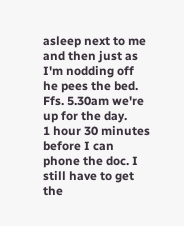asleep next to me and then just as I'm nodding off he pees the bed. Ffs. 5.30am we're up for the day.
1 hour 30 minutes before I can phone the doc. I still have to get the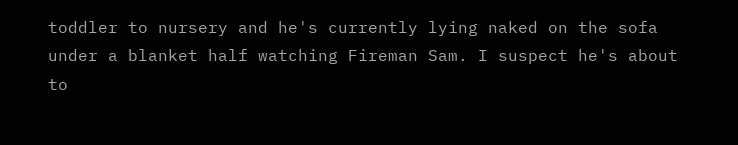toddler to nursery and he's currently lying naked on the sofa under a blanket half watching Fireman Sam. I suspect he's about to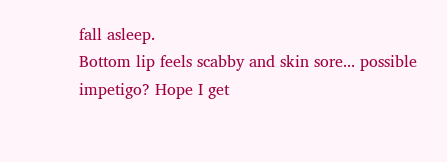fall asleep.
Bottom lip feels scabby and skin sore... possible impetigo? Hope I get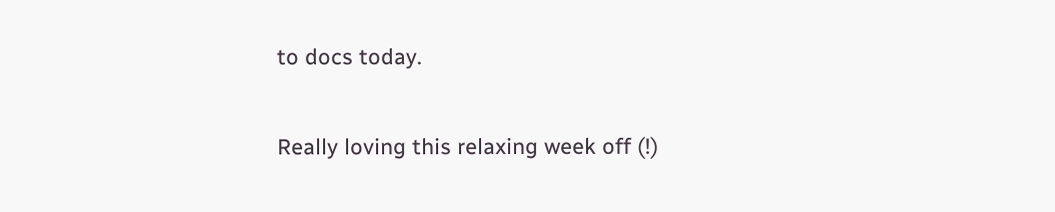to docs today.

Really loving this relaxing week off (!)